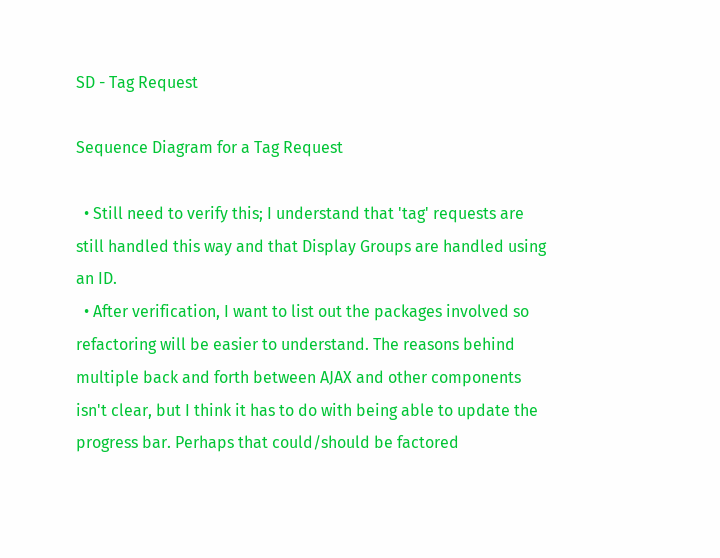SD - Tag Request

Sequence Diagram for a Tag Request

  • Still need to verify this; I understand that 'tag' requests are still handled this way and that Display Groups are handled using an ID.
  • After verification, I want to list out the packages involved so refactoring will be easier to understand. The reasons behind multiple back and forth between AJAX and other components isn't clear, but I think it has to do with being able to update the progress bar. Perhaps that could/should be factored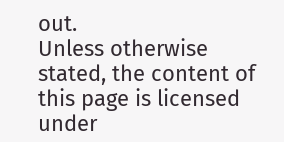out.
Unless otherwise stated, the content of this page is licensed under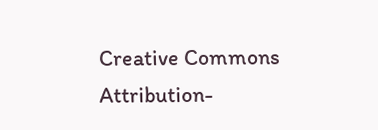Creative Commons Attribution-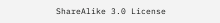ShareAlike 3.0 License